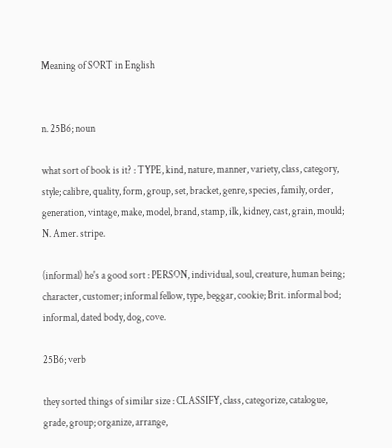Meaning of SORT in English


n. 25B6; noun

what sort of book is it? : TYPE, kind, nature, manner, variety, class, category, style; calibre, quality, form, group, set, bracket, genre, species, family, order, generation, vintage, make, model, brand, stamp, ilk, kidney, cast, grain, mould; N. Amer. stripe.

(informal) he's a good sort : PERSON, individual, soul, creature, human being; character, customer; informal fellow, type, beggar, cookie; Brit. informal bod; informal, dated body, dog, cove.

25B6; verb

they sorted things of similar size : CLASSIFY, class, categorize, catalogue, grade, group; organize, arrange,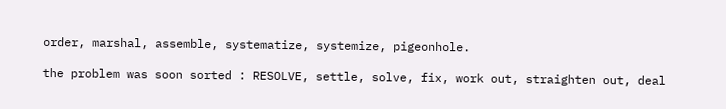order, marshal, assemble, systematize, systemize, pigeonhole.

the problem was soon sorted : RESOLVE, settle, solve, fix, work out, straighten out, deal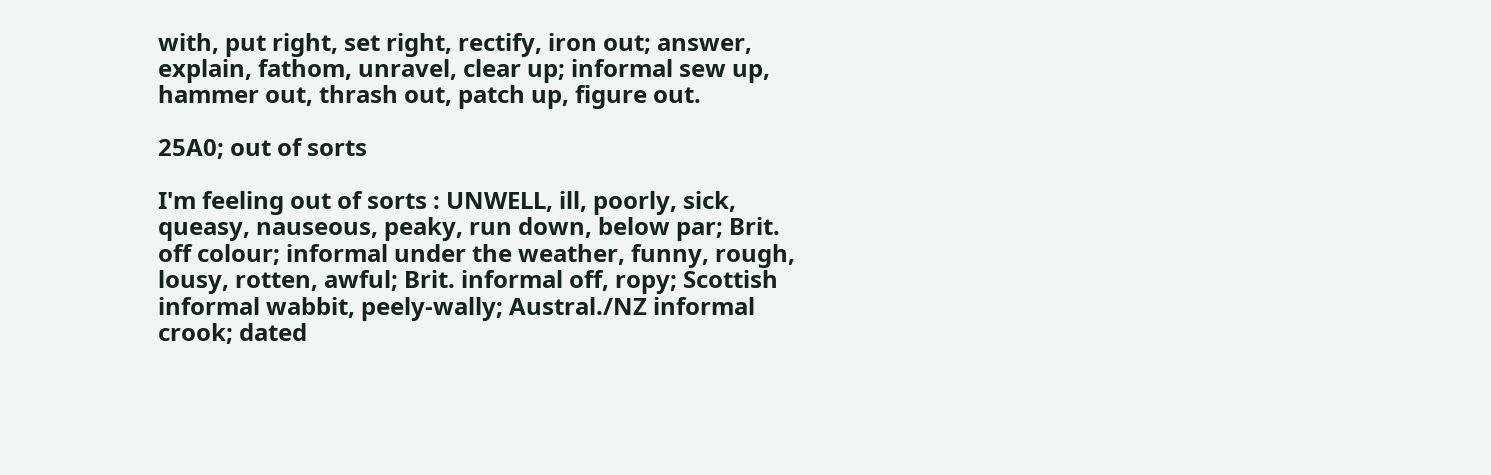with, put right, set right, rectify, iron out; answer, explain, fathom, unravel, clear up; informal sew up, hammer out, thrash out, patch up, figure out.

25A0; out of sorts

I'm feeling out of sorts : UNWELL, ill, poorly, sick, queasy, nauseous, peaky, run down, below par; Brit. off colour; informal under the weather, funny, rough, lousy, rotten, awful; Brit. informal off, ropy; Scottish informal wabbit, peely-wally; Austral./NZ informal crook; dated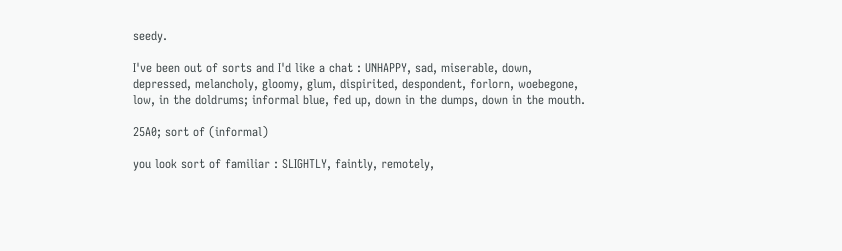seedy.

I've been out of sorts and I'd like a chat : UNHAPPY, sad, miserable, down, depressed, melancholy, gloomy, glum, dispirited, despondent, forlorn, woebegone, low, in the doldrums; informal blue, fed up, down in the dumps, down in the mouth.

25A0; sort of (informal)

you look sort of familiar : SLIGHTLY, faintly, remotely,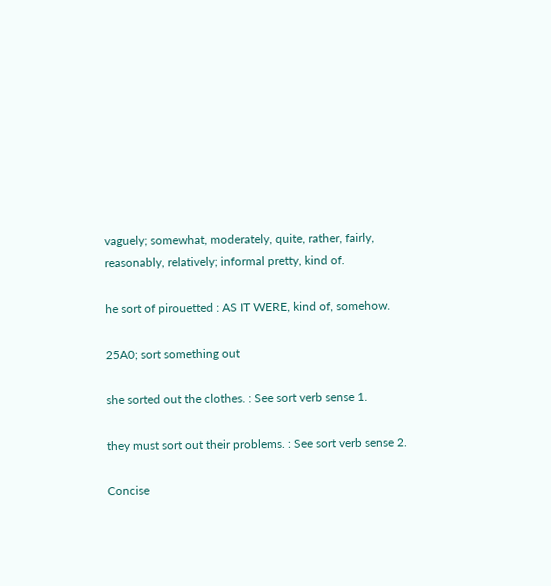vaguely; somewhat, moderately, quite, rather, fairly, reasonably, relatively; informal pretty, kind of.

he sort of pirouetted : AS IT WERE, kind of, somehow.

25A0; sort something out

she sorted out the clothes. : See sort verb sense 1.

they must sort out their problems. : See sort verb sense 2.

Concise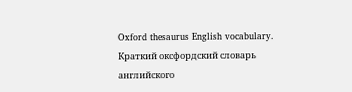Oxford thesaurus English vocabulary.      Краткий оксфордский словарь английского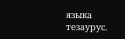языка тезаурус.